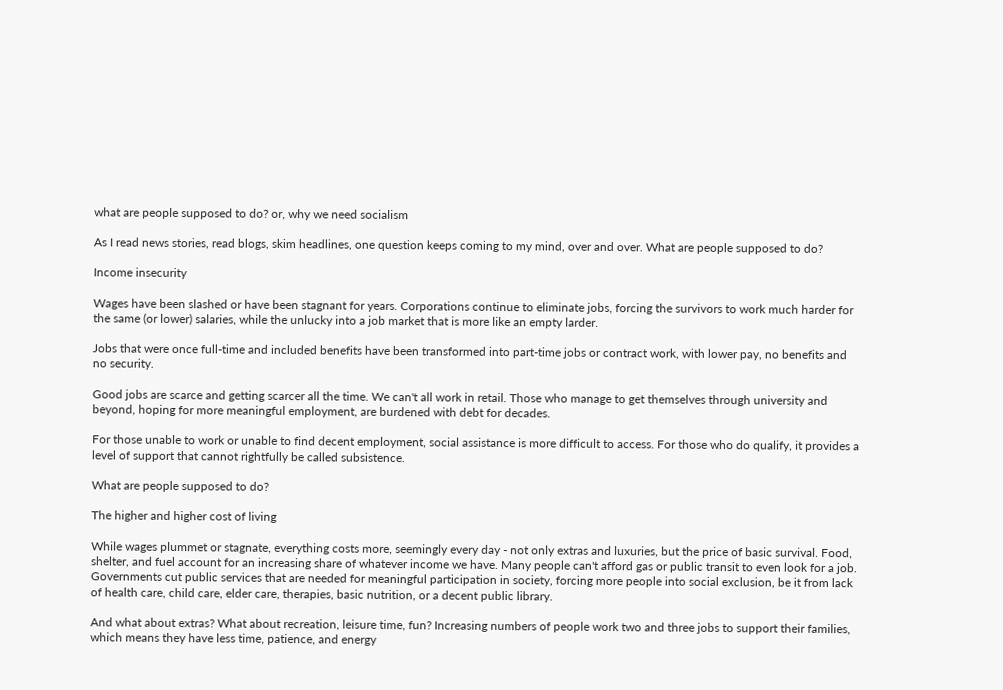what are people supposed to do? or, why we need socialism

As I read news stories, read blogs, skim headlines, one question keeps coming to my mind, over and over. What are people supposed to do?

Income insecurity

Wages have been slashed or have been stagnant for years. Corporations continue to eliminate jobs, forcing the survivors to work much harder for the same (or lower) salaries, while the unlucky into a job market that is more like an empty larder.

Jobs that were once full-time and included benefits have been transformed into part-time jobs or contract work, with lower pay, no benefits and no security.

Good jobs are scarce and getting scarcer all the time. We can't all work in retail. Those who manage to get themselves through university and beyond, hoping for more meaningful employment, are burdened with debt for decades.

For those unable to work or unable to find decent employment, social assistance is more difficult to access. For those who do qualify, it provides a level of support that cannot rightfully be called subsistence.

What are people supposed to do?

The higher and higher cost of living

While wages plummet or stagnate, everything costs more, seemingly every day - not only extras and luxuries, but the price of basic survival. Food, shelter, and fuel account for an increasing share of whatever income we have. Many people can't afford gas or public transit to even look for a job. Governments cut public services that are needed for meaningful participation in society, forcing more people into social exclusion, be it from lack of health care, child care, elder care, therapies, basic nutrition, or a decent public library.

And what about extras? What about recreation, leisure time, fun? Increasing numbers of people work two and three jobs to support their families, which means they have less time, patience, and energy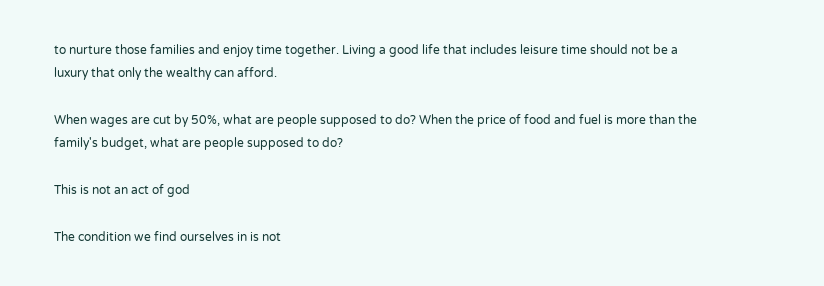to nurture those families and enjoy time together. Living a good life that includes leisure time should not be a luxury that only the wealthy can afford.

When wages are cut by 50%, what are people supposed to do? When the price of food and fuel is more than the family's budget, what are people supposed to do?

This is not an act of god

The condition we find ourselves in is not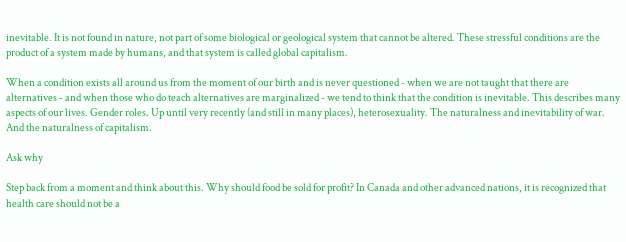inevitable. It is not found in nature, not part of some biological or geological system that cannot be altered. These stressful conditions are the product of a system made by humans, and that system is called global capitalism.

When a condition exists all around us from the moment of our birth and is never questioned - when we are not taught that there are alternatives - and when those who do teach alternatives are marginalized - we tend to think that the condition is inevitable. This describes many aspects of our lives. Gender roles. Up until very recently (and still in many places), heterosexuality. The naturalness and inevitability of war. And the naturalness of capitalism.

Ask why

Step back from a moment and think about this. Why should food be sold for profit? In Canada and other advanced nations, it is recognized that health care should not be a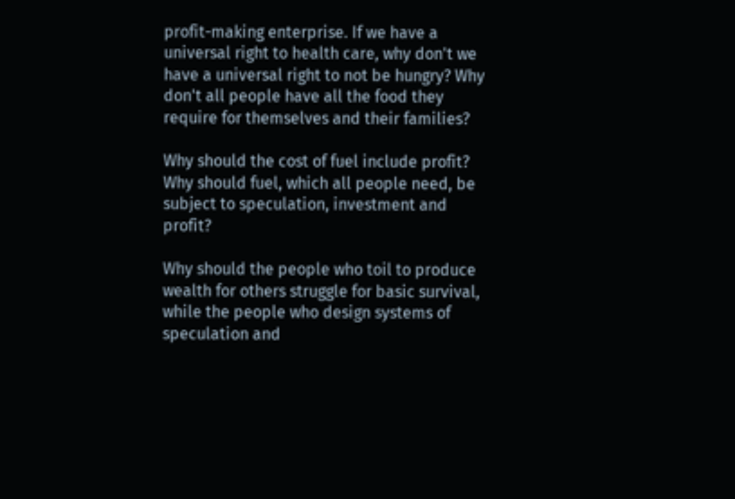profit-making enterprise. If we have a universal right to health care, why don't we have a universal right to not be hungry? Why don't all people have all the food they require for themselves and their families?

Why should the cost of fuel include profit? Why should fuel, which all people need, be subject to speculation, investment and profit?

Why should the people who toil to produce wealth for others struggle for basic survival, while the people who design systems of speculation and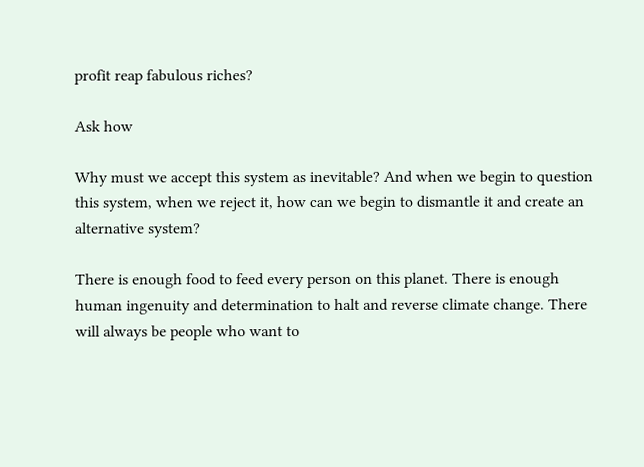profit reap fabulous riches?

Ask how

Why must we accept this system as inevitable? And when we begin to question this system, when we reject it, how can we begin to dismantle it and create an alternative system?

There is enough food to feed every person on this planet. There is enough human ingenuity and determination to halt and reverse climate change. There will always be people who want to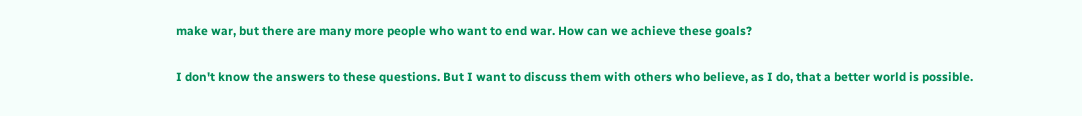make war, but there are many more people who want to end war. How can we achieve these goals?

I don't know the answers to these questions. But I want to discuss them with others who believe, as I do, that a better world is possible.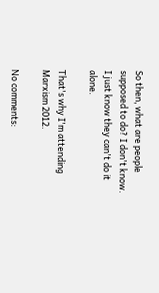So then, what are people supposed to do? I don't know. I just know they can't do it alone.

That's why I'm attending Marxism 2012.

No comments: